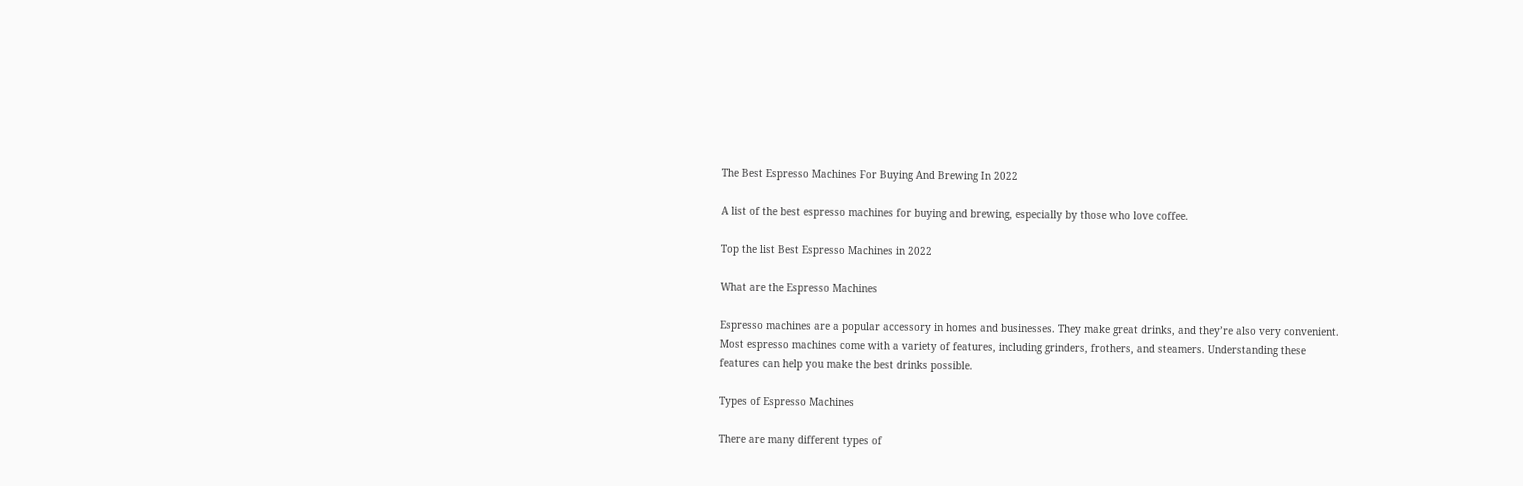The Best Espresso Machines For Buying And Brewing In 2022

A list of the best espresso machines for buying and brewing, especially by those who love coffee.

Top the list Best Espresso Machines in 2022

What are the Espresso Machines

Espresso machines are a popular accessory in homes and businesses. They make great drinks, and they’re also very convenient. Most espresso machines come with a variety of features, including grinders, frothers, and steamers. Understanding these features can help you make the best drinks possible.

Types of Espresso Machines

There are many different types of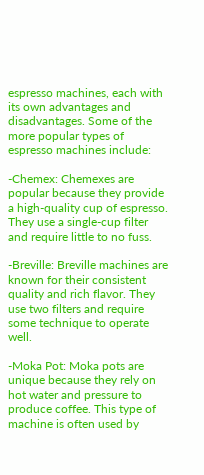espresso machines, each with its own advantages and disadvantages. Some of the more popular types of espresso machines include:

-Chemex: Chemexes are popular because they provide a high-quality cup of espresso. They use a single-cup filter and require little to no fuss.

-Breville: Breville machines are known for their consistent quality and rich flavor. They use two filters and require some technique to operate well.

-Moka Pot: Moka pots are unique because they rely on hot water and pressure to produce coffee. This type of machine is often used by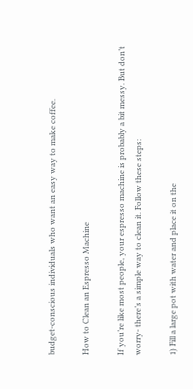budget-conscious individuals who want an easy way to make coffee.

How to Clean an Espresso Machine

If you’re like most people, your espresso machine is probably a bit messy. But don’t worry- there’s a simple way to clean it. Follow these steps:

1) Fill a large pot with water and place it on the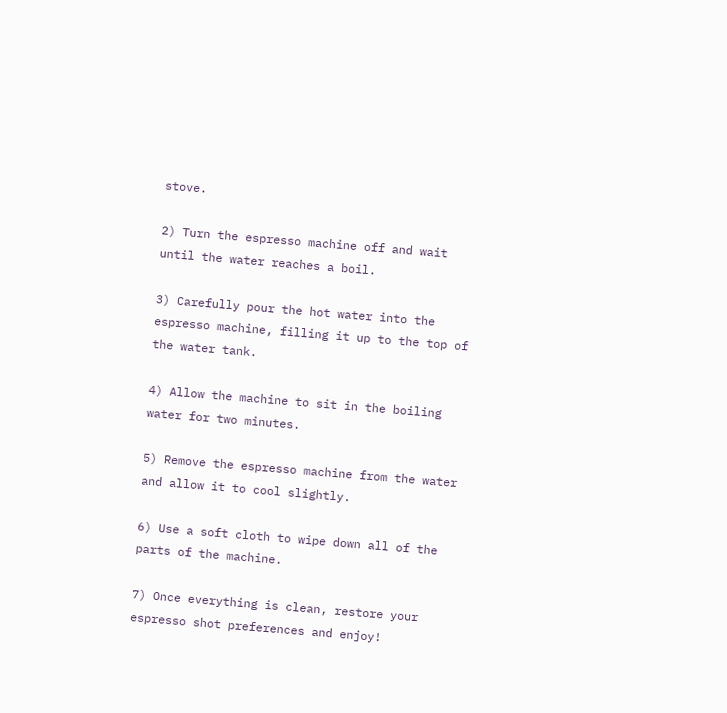stove.

2) Turn the espresso machine off and wait until the water reaches a boil.

3) Carefully pour the hot water into the espresso machine, filling it up to the top of the water tank.

4) Allow the machine to sit in the boiling water for two minutes.

5) Remove the espresso machine from the water and allow it to cool slightly.

6) Use a soft cloth to wipe down all of the parts of the machine.

7) Once everything is clean, restore your espresso shot preferences and enjoy!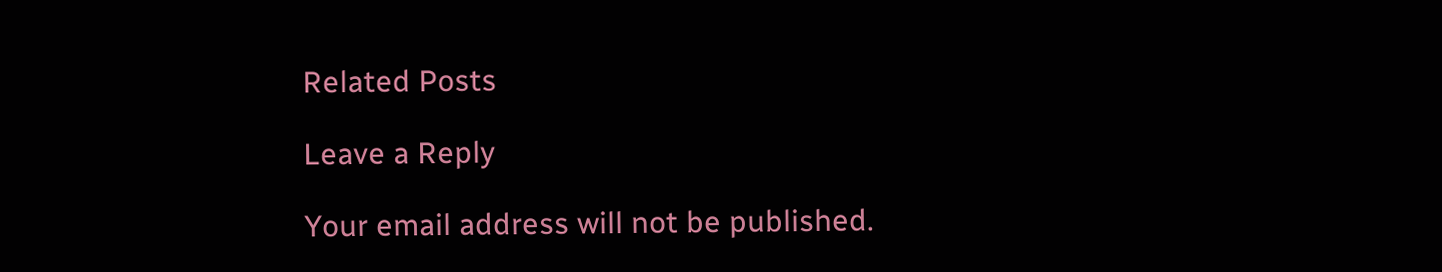Related Posts

Leave a Reply

Your email address will not be published.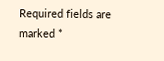Required fields are marked *